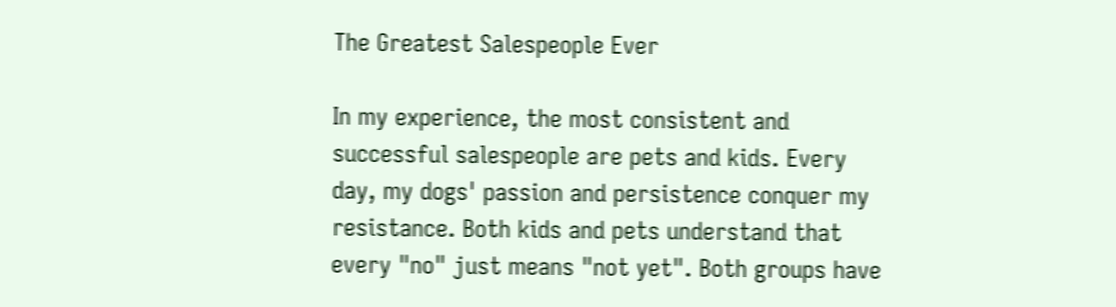The Greatest Salespeople Ever

In my experience, the most consistent and successful salespeople are pets and kids. Every day, my dogs' passion and persistence conquer my resistance. Both kids and pets understand that every "no" just means "not yet". Both groups have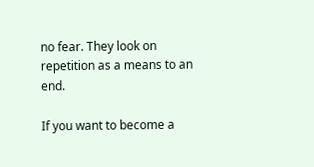no fear. They look on repetition as a means to an end.

If you want to become a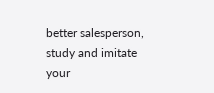better salesperson, study and imitate your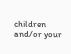children and/or your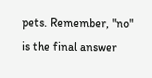pets. Remember, "no" is the final answer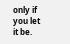only if you let it be.